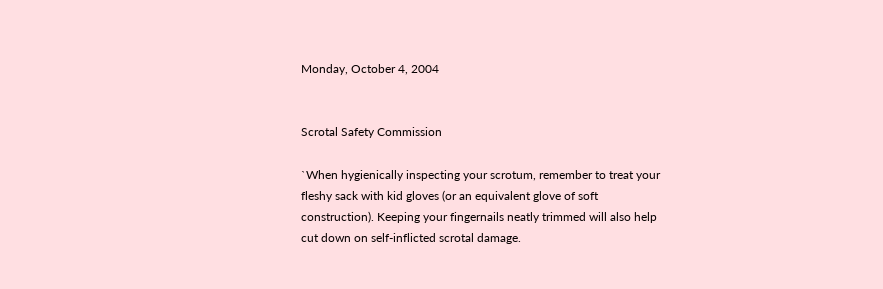Monday, October 4, 2004


Scrotal Safety Commission

`When hygienically inspecting your scrotum, remember to treat your fleshy sack with kid gloves (or an equivalent glove of soft construction). Keeping your fingernails neatly trimmed will also help cut down on self-inflicted scrotal damage.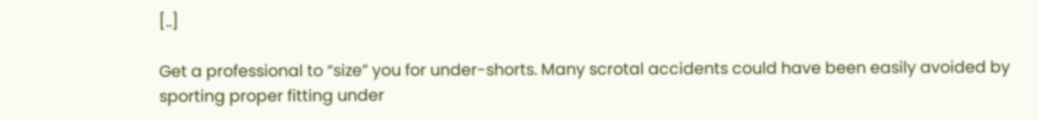[..]

Get a professional to “size” you for under-shorts. Many scrotal accidents could have been easily avoided by sporting proper fitting under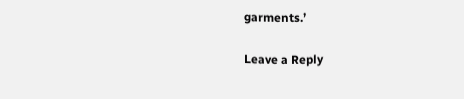garments.’

Leave a Reply